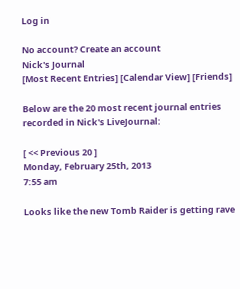Log in

No account? Create an account
Nick's Journal
[Most Recent Entries] [Calendar View] [Friends]

Below are the 20 most recent journal entries recorded in Nick's LiveJournal:

[ << Previous 20 ]
Monday, February 25th, 2013
7:55 am

Looks like the new Tomb Raider is getting rave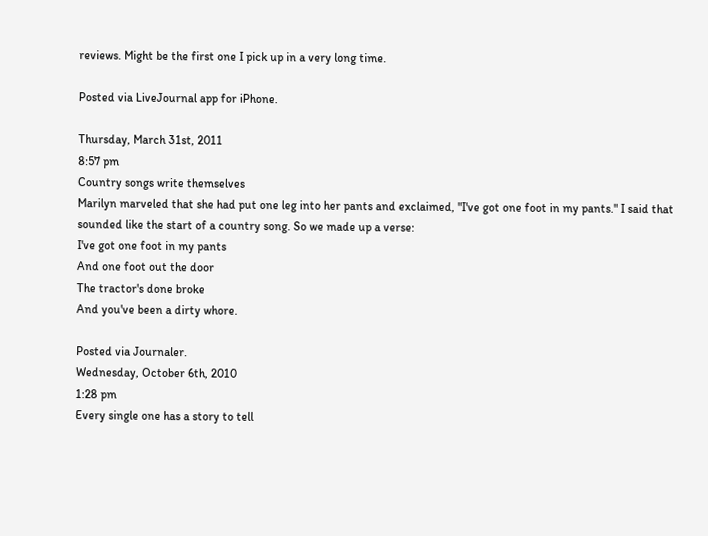reviews. Might be the first one I pick up in a very long time.

Posted via LiveJournal app for iPhone.

Thursday, March 31st, 2011
8:57 pm
Country songs write themselves
Marilyn marveled that she had put one leg into her pants and exclaimed, "I've got one foot in my pants." I said that sounded like the start of a country song. So we made up a verse:
I've got one foot in my pants
And one foot out the door
The tractor's done broke
And you've been a dirty whore.

Posted via Journaler.
Wednesday, October 6th, 2010
1:28 pm
Every single one has a story to tell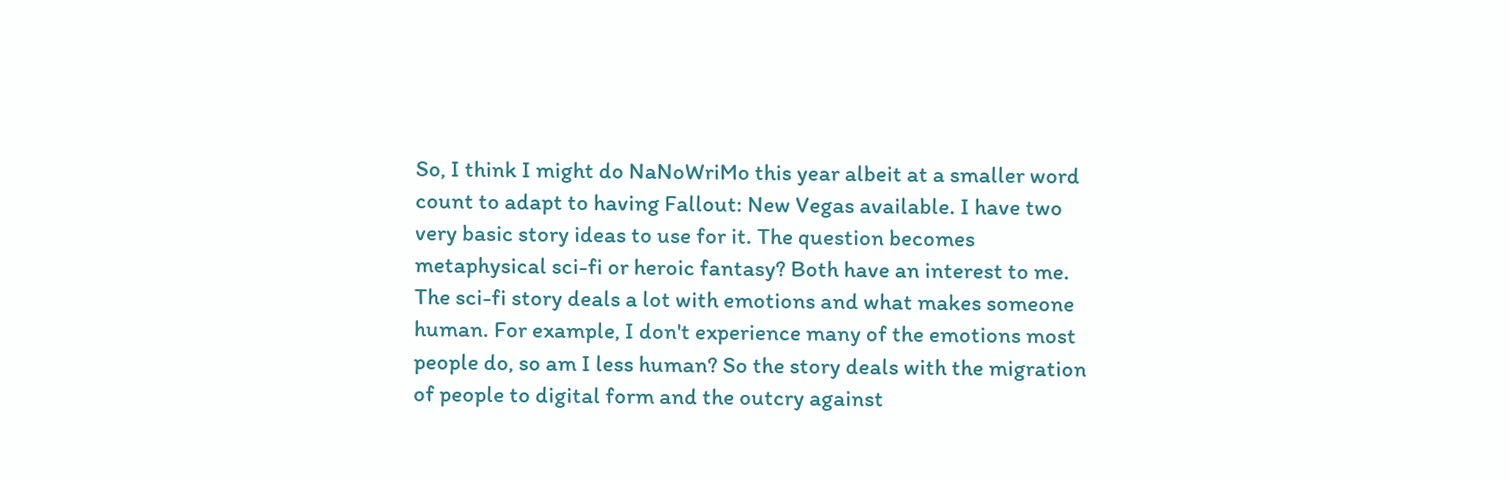So, I think I might do NaNoWriMo this year albeit at a smaller word count to adapt to having Fallout: New Vegas available. I have two very basic story ideas to use for it. The question becomes metaphysical sci-fi or heroic fantasy? Both have an interest to me. The sci-fi story deals a lot with emotions and what makes someone human. For example, I don't experience many of the emotions most people do, so am I less human? So the story deals with the migration of people to digital form and the outcry against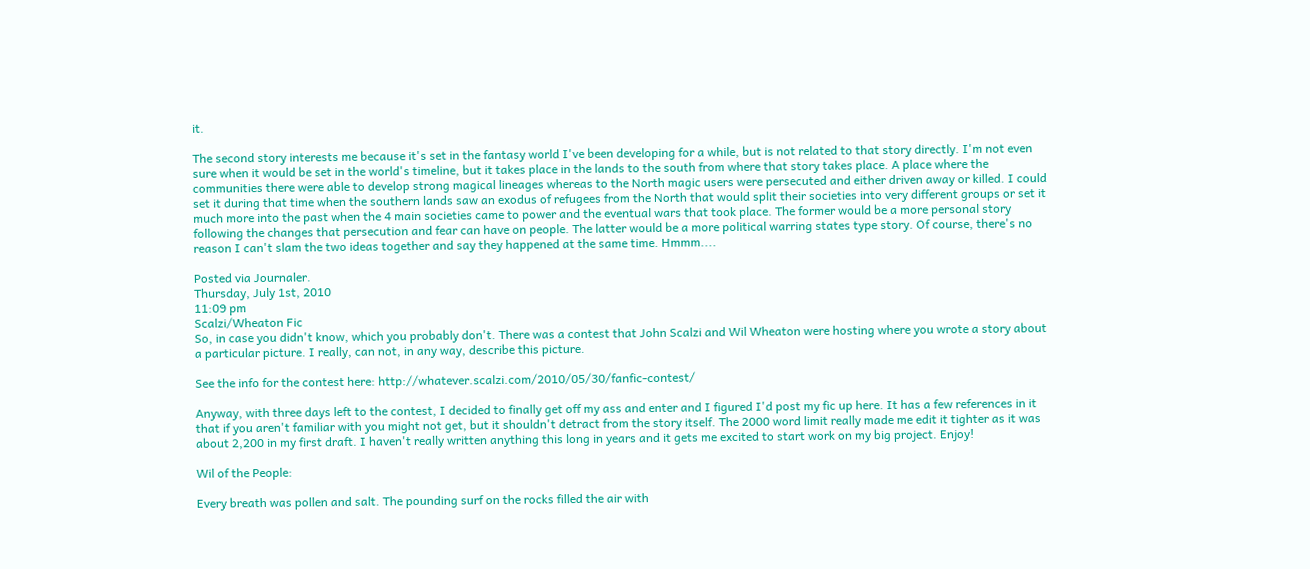it.

The second story interests me because it's set in the fantasy world I've been developing for a while, but is not related to that story directly. I'm not even sure when it would be set in the world's timeline, but it takes place in the lands to the south from where that story takes place. A place where the communities there were able to develop strong magical lineages whereas to the North magic users were persecuted and either driven away or killed. I could set it during that time when the southern lands saw an exodus of refugees from the North that would split their societies into very different groups or set it much more into the past when the 4 main societies came to power and the eventual wars that took place. The former would be a more personal story following the changes that persecution and fear can have on people. The latter would be a more political warring states type story. Of course, there's no reason I can't slam the two ideas together and say they happened at the same time. Hmmm....

Posted via Journaler.
Thursday, July 1st, 2010
11:09 pm
Scalzi/Wheaton Fic
So, in case you didn't know, which you probably don't. There was a contest that John Scalzi and Wil Wheaton were hosting where you wrote a story about a particular picture. I really, can not, in any way, describe this picture.

See the info for the contest here: http://whatever.scalzi.com/2010/05/30/fanfic-contest/

Anyway, with three days left to the contest, I decided to finally get off my ass and enter and I figured I'd post my fic up here. It has a few references in it that if you aren't familiar with you might not get, but it shouldn't detract from the story itself. The 2000 word limit really made me edit it tighter as it was about 2,200 in my first draft. I haven't really written anything this long in years and it gets me excited to start work on my big project. Enjoy!

Wil of the People:

Every breath was pollen and salt. The pounding surf on the rocks filled the air with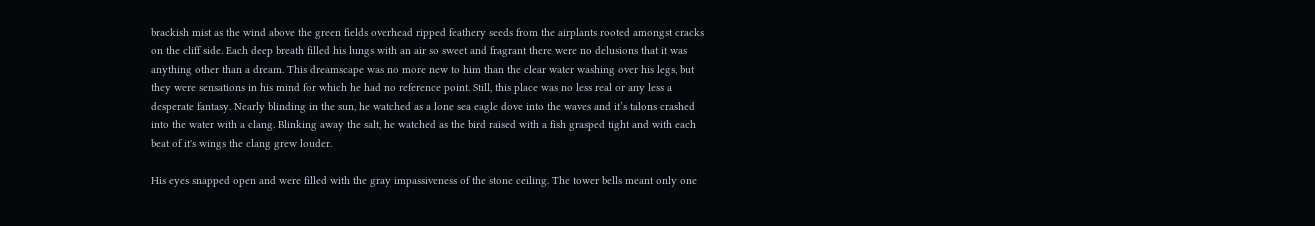brackish mist as the wind above the green fields overhead ripped feathery seeds from the airplants rooted amongst cracks on the cliff side. Each deep breath filled his lungs with an air so sweet and fragrant there were no delusions that it was anything other than a dream. This dreamscape was no more new to him than the clear water washing over his legs, but they were sensations in his mind for which he had no reference point. Still, this place was no less real or any less a desperate fantasy. Nearly blinding in the sun, he watched as a lone sea eagle dove into the waves and it’s talons crashed into the water with a clang. Blinking away the salt, he watched as the bird raised with a fish grasped tight and with each beat of it's wings the clang grew louder.

His eyes snapped open and were filled with the gray impassiveness of the stone ceiling. The tower bells meant only one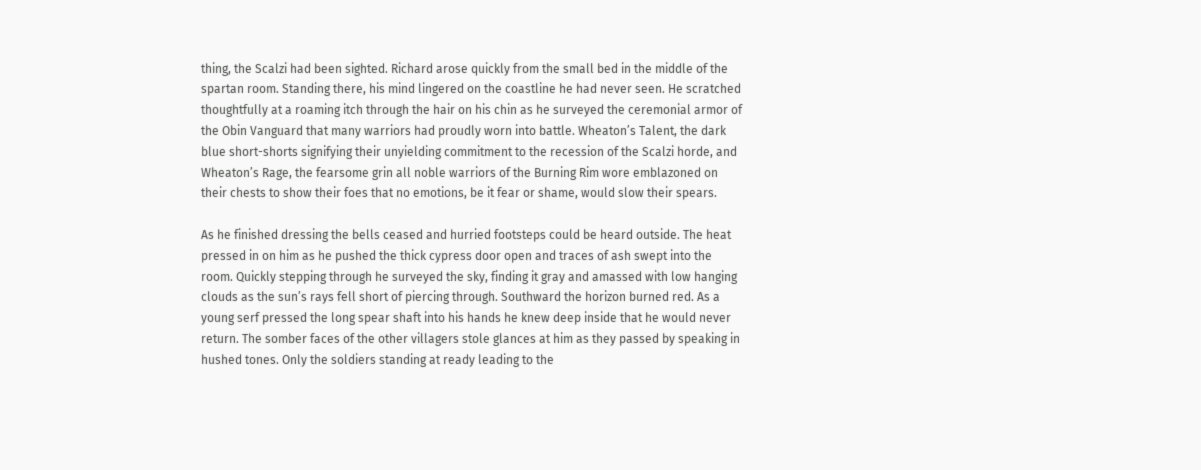thing, the Scalzi had been sighted. Richard arose quickly from the small bed in the middle of the spartan room. Standing there, his mind lingered on the coastline he had never seen. He scratched thoughtfully at a roaming itch through the hair on his chin as he surveyed the ceremonial armor of the Obin Vanguard that many warriors had proudly worn into battle. Wheaton’s Talent, the dark blue short-shorts signifying their unyielding commitment to the recession of the Scalzi horde, and Wheaton’s Rage, the fearsome grin all noble warriors of the Burning Rim wore emblazoned on their chests to show their foes that no emotions, be it fear or shame, would slow their spears.

As he finished dressing the bells ceased and hurried footsteps could be heard outside. The heat pressed in on him as he pushed the thick cypress door open and traces of ash swept into the room. Quickly stepping through he surveyed the sky, finding it gray and amassed with low hanging clouds as the sun’s rays fell short of piercing through. Southward the horizon burned red. As a young serf pressed the long spear shaft into his hands he knew deep inside that he would never return. The somber faces of the other villagers stole glances at him as they passed by speaking in hushed tones. Only the soldiers standing at ready leading to the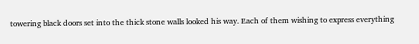towering black doors set into the thick stone walls looked his way. Each of them wishing to express everything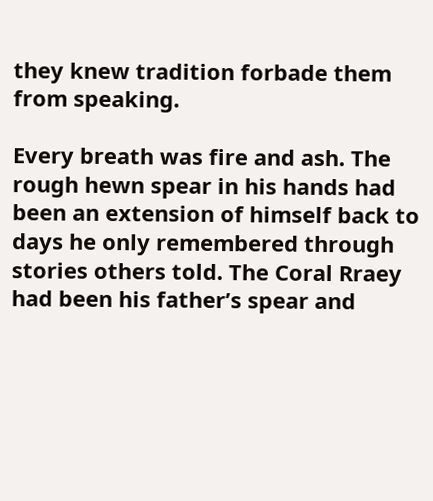they knew tradition forbade them from speaking.

Every breath was fire and ash. The rough hewn spear in his hands had been an extension of himself back to days he only remembered through stories others told. The Coral Rraey had been his father’s spear and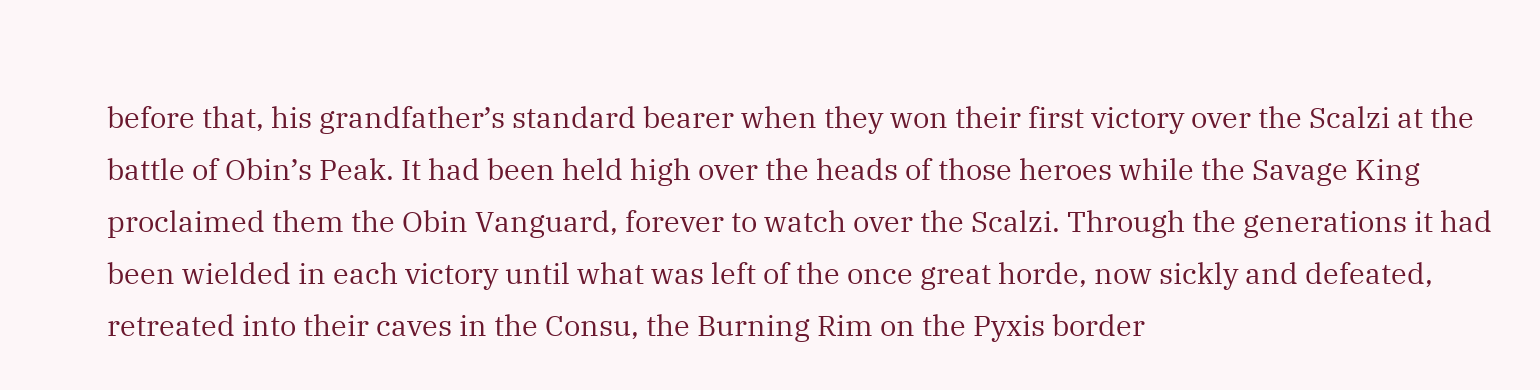before that, his grandfather’s standard bearer when they won their first victory over the Scalzi at the battle of Obin’s Peak. It had been held high over the heads of those heroes while the Savage King proclaimed them the Obin Vanguard, forever to watch over the Scalzi. Through the generations it had been wielded in each victory until what was left of the once great horde, now sickly and defeated, retreated into their caves in the Consu, the Burning Rim on the Pyxis border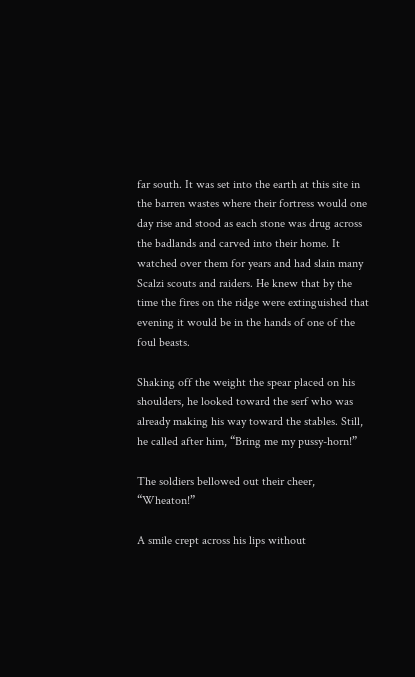far south. It was set into the earth at this site in the barren wastes where their fortress would one day rise and stood as each stone was drug across the badlands and carved into their home. It watched over them for years and had slain many Scalzi scouts and raiders. He knew that by the time the fires on the ridge were extinguished that evening it would be in the hands of one of the foul beasts.

Shaking off the weight the spear placed on his shoulders, he looked toward the serf who was already making his way toward the stables. Still, he called after him, “Bring me my pussy-horn!”

The soldiers bellowed out their cheer, “Wheaton!”

A smile crept across his lips without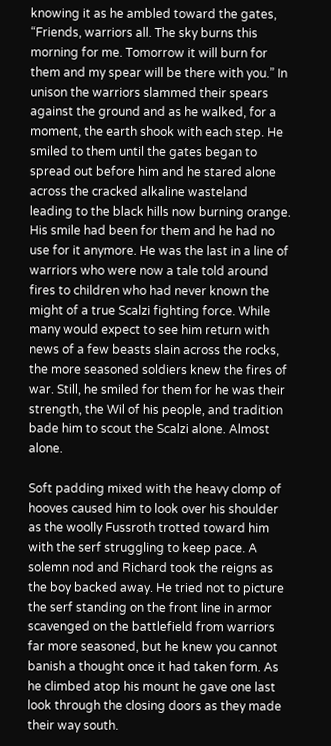knowing it as he ambled toward the gates, “Friends, warriors all. The sky burns this morning for me. Tomorrow it will burn for them and my spear will be there with you.” In unison the warriors slammed their spears against the ground and as he walked, for a moment, the earth shook with each step. He smiled to them until the gates began to spread out before him and he stared alone across the cracked alkaline wasteland leading to the black hills now burning orange. His smile had been for them and he had no use for it anymore. He was the last in a line of warriors who were now a tale told around fires to children who had never known the might of a true Scalzi fighting force. While many would expect to see him return with news of a few beasts slain across the rocks, the more seasoned soldiers knew the fires of war. Still, he smiled for them for he was their strength, the Wil of his people, and tradition bade him to scout the Scalzi alone. Almost alone.

Soft padding mixed with the heavy clomp of hooves caused him to look over his shoulder as the woolly Fussroth trotted toward him with the serf struggling to keep pace. A solemn nod and Richard took the reigns as the boy backed away. He tried not to picture the serf standing on the front line in armor scavenged on the battlefield from warriors far more seasoned, but he knew you cannot banish a thought once it had taken form. As he climbed atop his mount he gave one last look through the closing doors as they made their way south.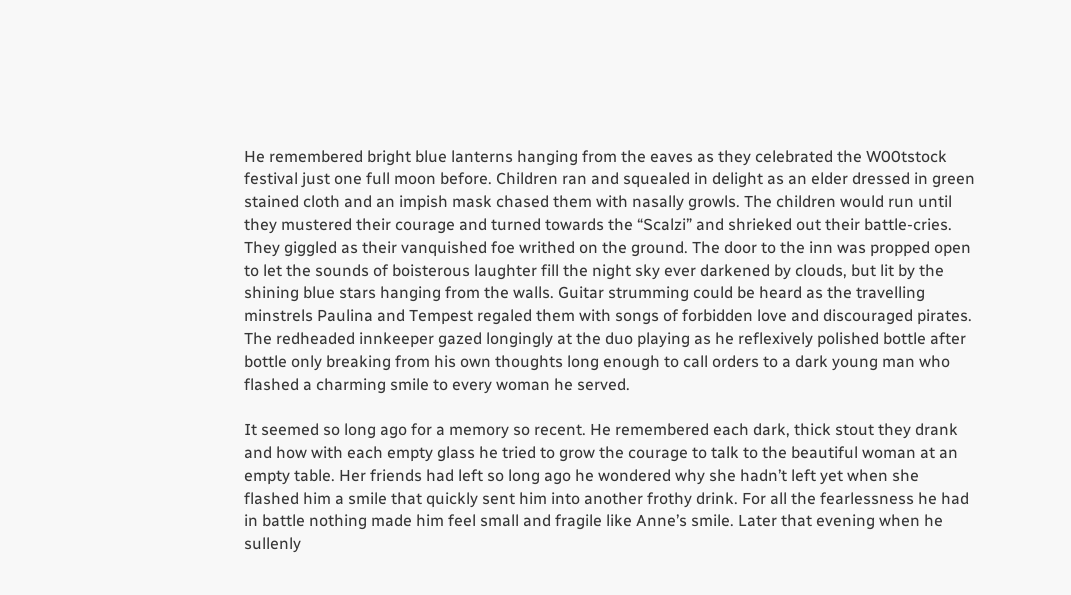He remembered bright blue lanterns hanging from the eaves as they celebrated the W00tstock festival just one full moon before. Children ran and squealed in delight as an elder dressed in green stained cloth and an impish mask chased them with nasally growls. The children would run until they mustered their courage and turned towards the “Scalzi” and shrieked out their battle-cries. They giggled as their vanquished foe writhed on the ground. The door to the inn was propped open to let the sounds of boisterous laughter fill the night sky ever darkened by clouds, but lit by the shining blue stars hanging from the walls. Guitar strumming could be heard as the travelling minstrels Paulina and Tempest regaled them with songs of forbidden love and discouraged pirates. The redheaded innkeeper gazed longingly at the duo playing as he reflexively polished bottle after bottle only breaking from his own thoughts long enough to call orders to a dark young man who flashed a charming smile to every woman he served.

It seemed so long ago for a memory so recent. He remembered each dark, thick stout they drank and how with each empty glass he tried to grow the courage to talk to the beautiful woman at an empty table. Her friends had left so long ago he wondered why she hadn’t left yet when she flashed him a smile that quickly sent him into another frothy drink. For all the fearlessness he had in battle nothing made him feel small and fragile like Anne’s smile. Later that evening when he sullenly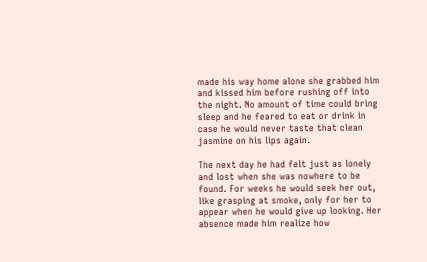made his way home alone she grabbed him and kissed him before rushing off into the night. No amount of time could bring sleep and he feared to eat or drink in case he would never taste that clean jasmine on his lips again.

The next day he had felt just as lonely and lost when she was nowhere to be found. For weeks he would seek her out, like grasping at smoke, only for her to appear when he would give up looking. Her absence made him realize how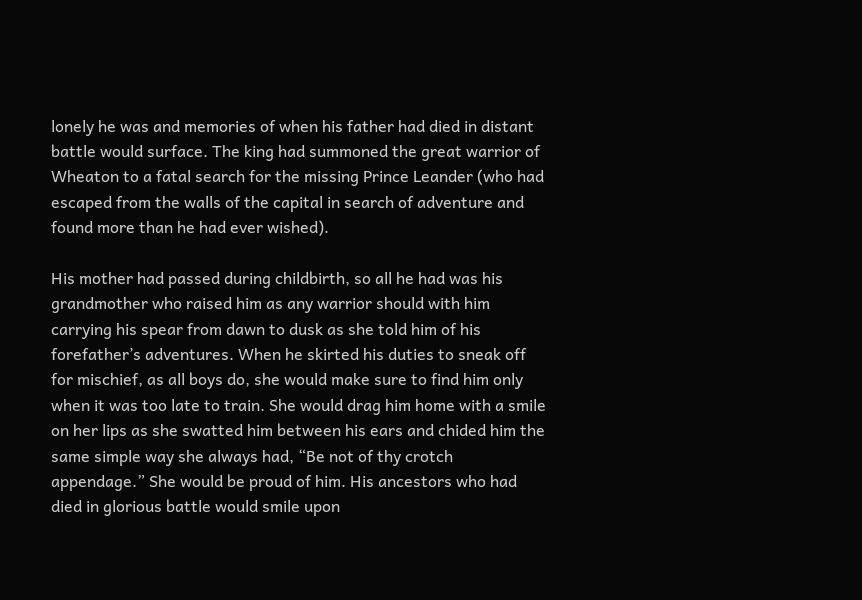lonely he was and memories of when his father had died in distant battle would surface. The king had summoned the great warrior of Wheaton to a fatal search for the missing Prince Leander (who had escaped from the walls of the capital in search of adventure and found more than he had ever wished).

His mother had passed during childbirth, so all he had was his grandmother who raised him as any warrior should with him carrying his spear from dawn to dusk as she told him of his forefather’s adventures. When he skirted his duties to sneak off for mischief, as all boys do, she would make sure to find him only when it was too late to train. She would drag him home with a smile on her lips as she swatted him between his ears and chided him the same simple way she always had, “Be not of thy crotch appendage.” She would be proud of him. His ancestors who had died in glorious battle would smile upon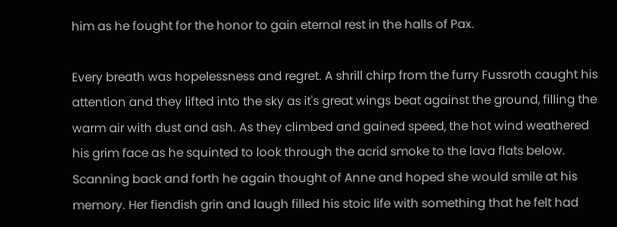him as he fought for the honor to gain eternal rest in the halls of Pax.

Every breath was hopelessness and regret. A shrill chirp from the furry Fussroth caught his attention and they lifted into the sky as it's great wings beat against the ground, filling the warm air with dust and ash. As they climbed and gained speed, the hot wind weathered his grim face as he squinted to look through the acrid smoke to the lava flats below. Scanning back and forth he again thought of Anne and hoped she would smile at his memory. Her fiendish grin and laugh filled his stoic life with something that he felt had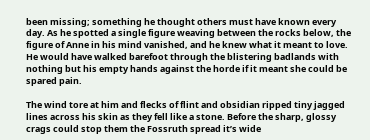been missing; something he thought others must have known every day. As he spotted a single figure weaving between the rocks below, the figure of Anne in his mind vanished, and he knew what it meant to love. He would have walked barefoot through the blistering badlands with nothing but his empty hands against the horde if it meant she could be spared pain.

The wind tore at him and flecks of flint and obsidian ripped tiny jagged lines across his skin as they fell like a stone. Before the sharp, glossy crags could stop them the Fossruth spread it’s wide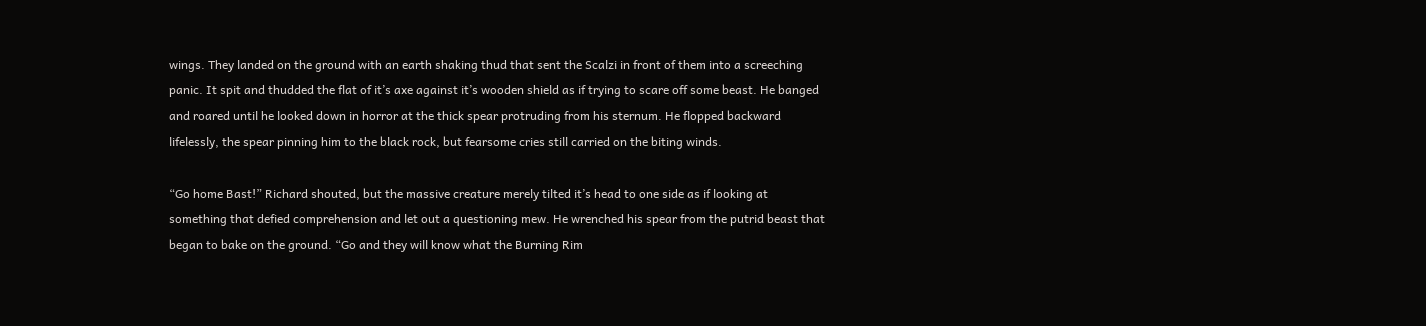wings. They landed on the ground with an earth shaking thud that sent the Scalzi in front of them into a screeching panic. It spit and thudded the flat of it’s axe against it’s wooden shield as if trying to scare off some beast. He banged and roared until he looked down in horror at the thick spear protruding from his sternum. He flopped backward lifelessly, the spear pinning him to the black rock, but fearsome cries still carried on the biting winds.

“Go home Bast!” Richard shouted, but the massive creature merely tilted it’s head to one side as if looking at something that defied comprehension and let out a questioning mew. He wrenched his spear from the putrid beast that began to bake on the ground. “Go and they will know what the Burning Rim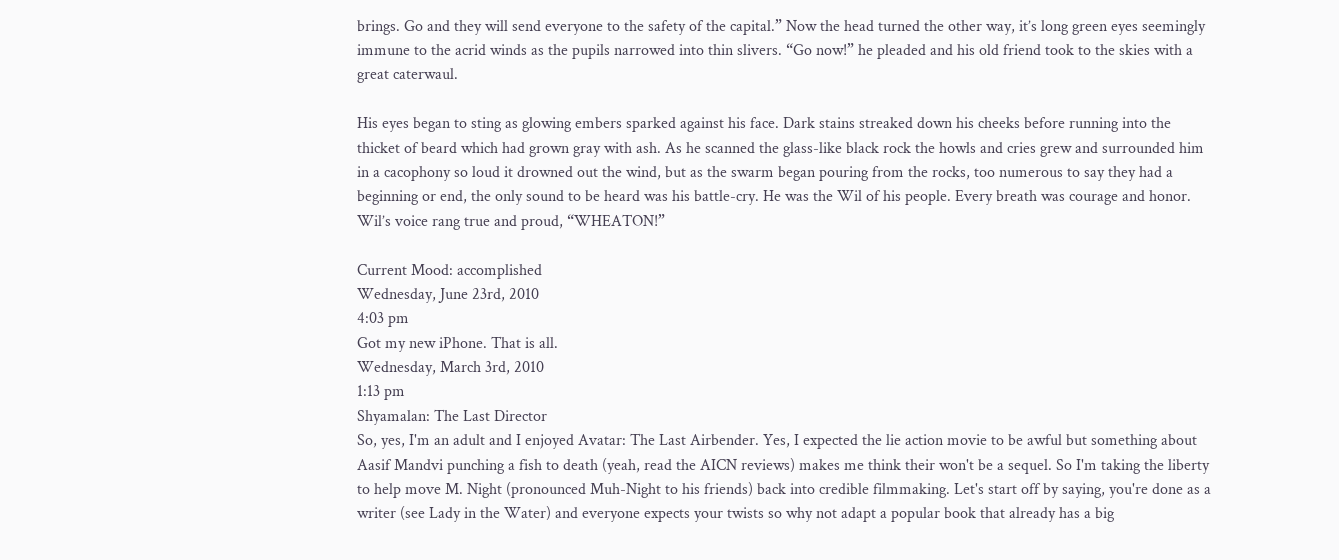brings. Go and they will send everyone to the safety of the capital.” Now the head turned the other way, it’s long green eyes seemingly immune to the acrid winds as the pupils narrowed into thin slivers. “Go now!” he pleaded and his old friend took to the skies with a great caterwaul.

His eyes began to sting as glowing embers sparked against his face. Dark stains streaked down his cheeks before running into the thicket of beard which had grown gray with ash. As he scanned the glass-like black rock the howls and cries grew and surrounded him in a cacophony so loud it drowned out the wind, but as the swarm began pouring from the rocks, too numerous to say they had a beginning or end, the only sound to be heard was his battle-cry. He was the Wil of his people. Every breath was courage and honor. Wil’s voice rang true and proud, “WHEATON!”

Current Mood: accomplished
Wednesday, June 23rd, 2010
4:03 pm
Got my new iPhone. That is all.
Wednesday, March 3rd, 2010
1:13 pm
Shyamalan: The Last Director
So, yes, I'm an adult and I enjoyed Avatar: The Last Airbender. Yes, I expected the lie action movie to be awful but something about Aasif Mandvi punching a fish to death (yeah, read the AICN reviews) makes me think their won't be a sequel. So I'm taking the liberty to help move M. Night (pronounced Muh-Night to his friends) back into credible filmmaking. Let's start off by saying, you're done as a writer (see Lady in the Water) and everyone expects your twists so why not adapt a popular book that already has a big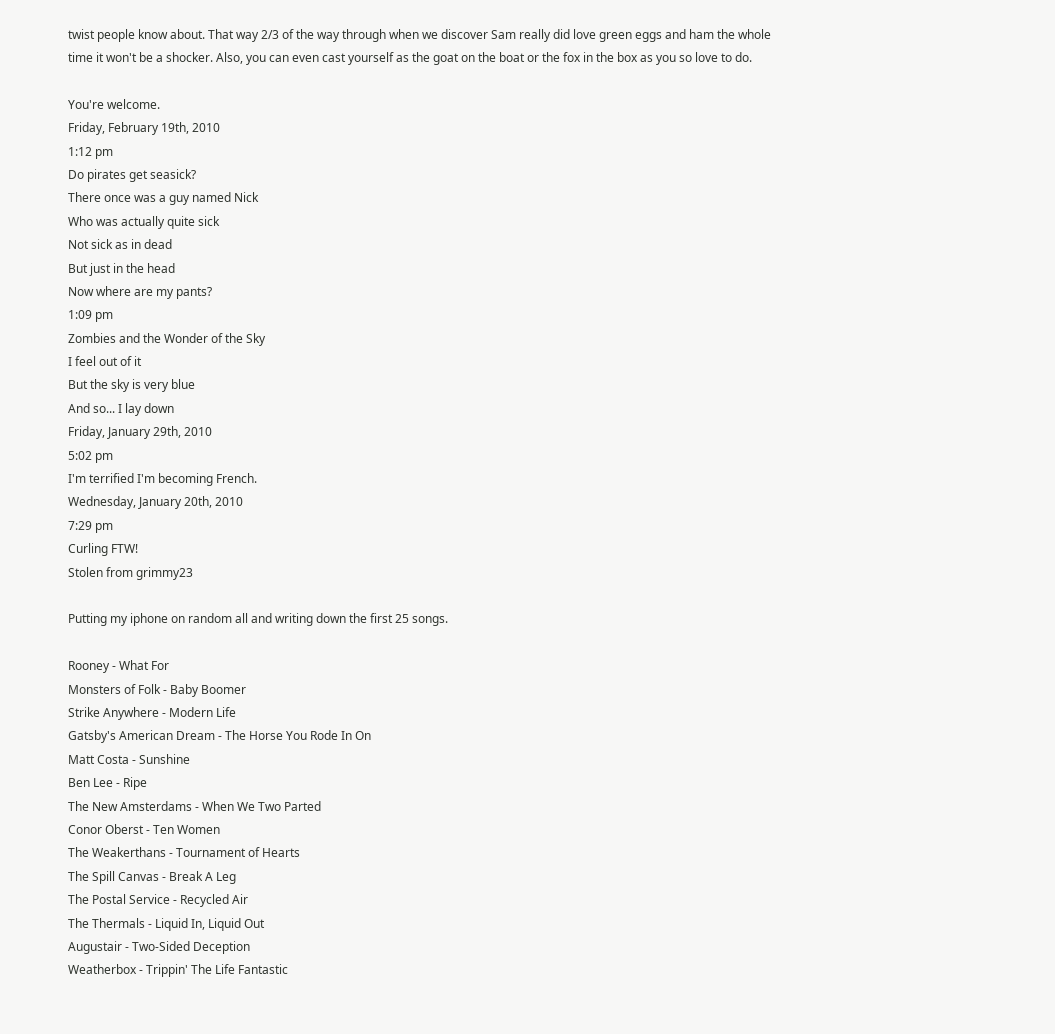twist people know about. That way 2/3 of the way through when we discover Sam really did love green eggs and ham the whole time it won't be a shocker. Also, you can even cast yourself as the goat on the boat or the fox in the box as you so love to do.

You're welcome.
Friday, February 19th, 2010
1:12 pm
Do pirates get seasick?
There once was a guy named Nick
Who was actually quite sick
Not sick as in dead
But just in the head
Now where are my pants?
1:09 pm
Zombies and the Wonder of the Sky
I feel out of it
But the sky is very blue
And so... I lay down
Friday, January 29th, 2010
5:02 pm
I'm terrified I'm becoming French.
Wednesday, January 20th, 2010
7:29 pm
Curling FTW!
Stolen from grimmy23

Putting my iphone on random all and writing down the first 25 songs.

Rooney - What For
Monsters of Folk - Baby Boomer
Strike Anywhere - Modern Life
Gatsby's American Dream - The Horse You Rode In On
Matt Costa - Sunshine
Ben Lee - Ripe
The New Amsterdams - When We Two Parted
Conor Oberst - Ten Women
The Weakerthans - Tournament of Hearts
The Spill Canvas - Break A Leg
The Postal Service - Recycled Air
The Thermals - Liquid In, Liquid Out
Augustair - Two-Sided Deception
Weatherbox - Trippin' The Life Fantastic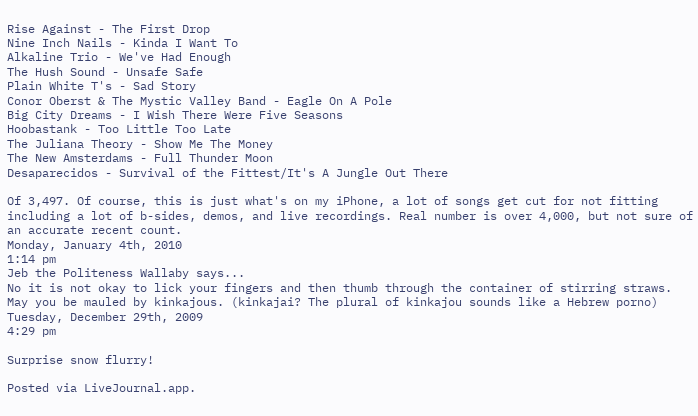Rise Against - The First Drop
Nine Inch Nails - Kinda I Want To
Alkaline Trio - We've Had Enough
The Hush Sound - Unsafe Safe
Plain White T's - Sad Story
Conor Oberst & The Mystic Valley Band - Eagle On A Pole
Big City Dreams - I Wish There Were Five Seasons
Hoobastank - Too Little Too Late
The Juliana Theory - Show Me The Money
The New Amsterdams - Full Thunder Moon
Desaparecidos - Survival of the Fittest/It's A Jungle Out There

Of 3,497. Of course, this is just what's on my iPhone, a lot of songs get cut for not fitting including a lot of b-sides, demos, and live recordings. Real number is over 4,000, but not sure of an accurate recent count.
Monday, January 4th, 2010
1:14 pm
Jeb the Politeness Wallaby says...
No it is not okay to lick your fingers and then thumb through the container of stirring straws. May you be mauled by kinkajous. (kinkajai? The plural of kinkajou sounds like a Hebrew porno)
Tuesday, December 29th, 2009
4:29 pm

Surprise snow flurry!

Posted via LiveJournal.app.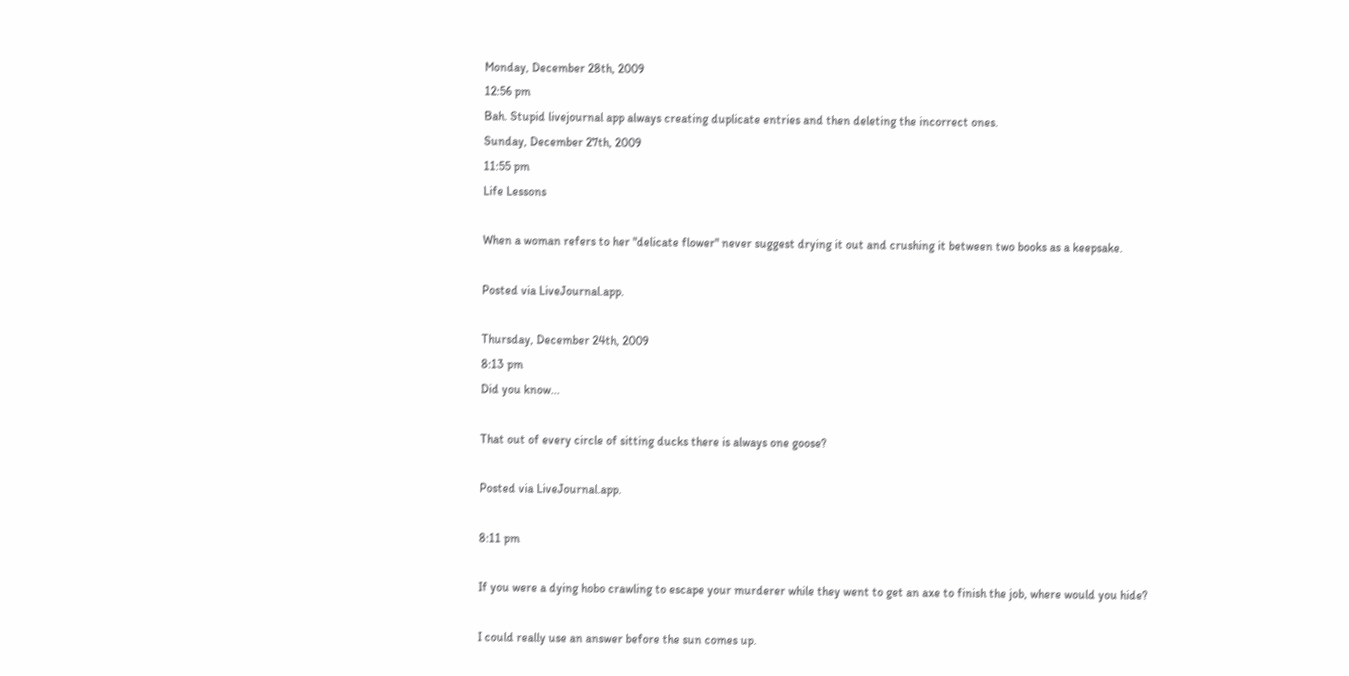Monday, December 28th, 2009
12:56 pm
Bah. Stupid livejournal app always creating duplicate entries and then deleting the incorrect ones.
Sunday, December 27th, 2009
11:55 pm
Life Lessons

When a woman refers to her "delicate flower" never suggest drying it out and crushing it between two books as a keepsake.

Posted via LiveJournal.app.

Thursday, December 24th, 2009
8:13 pm
Did you know...

That out of every circle of sitting ducks there is always one goose?

Posted via LiveJournal.app.

8:11 pm

If you were a dying hobo crawling to escape your murderer while they went to get an axe to finish the job, where would you hide?

I could really use an answer before the sun comes up.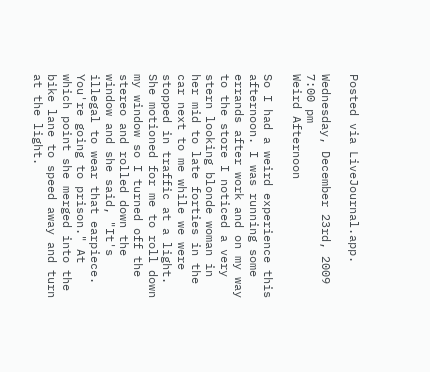Posted via LiveJournal.app.

Wednesday, December 23rd, 2009
7:00 pm
Weird Afternoon

So I had a weird experience this afternoon. I was running some errands after work and on my way to the store I noticed a very stern looking blonde woman in her mid to late forties in the car next to me while we were stopped in traffic at a light. She motioned for me to roll down my window so I turned off the stereo and rolled down the window and she said, "It's illegal to wear that earpiece. You're going to prison." At which point she merged into the bike lane to speed away and turn at the light.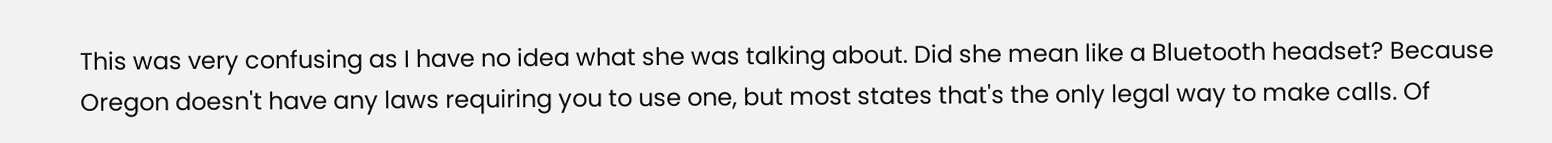This was very confusing as I have no idea what she was talking about. Did she mean like a Bluetooth headset? Because Oregon doesn't have any laws requiring you to use one, but most states that's the only legal way to make calls. Of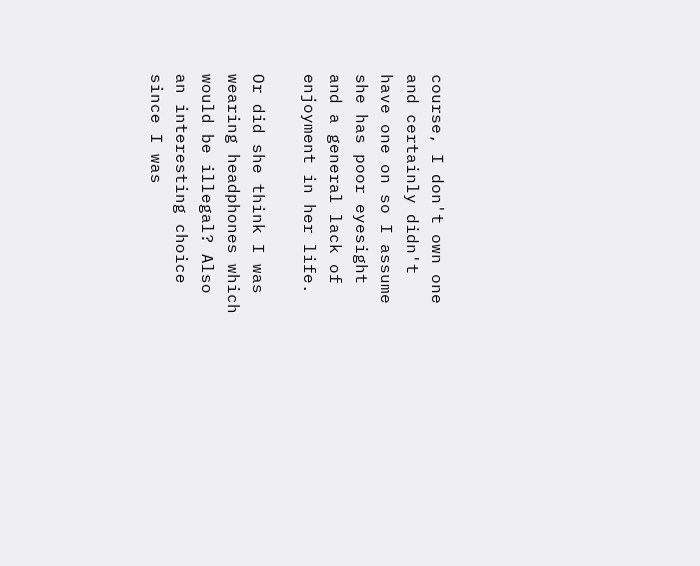course, I don't own one and certainly didn't have one on so I assume she has poor eyesight and a general lack of enjoyment in her life.

Or did she think I was wearing headphones which would be illegal? Also an interesting choice since I was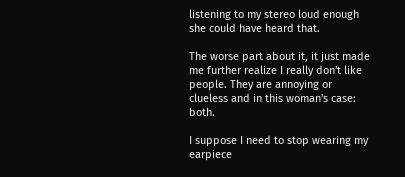listening to my stereo loud enough she could have heard that.

The worse part about it, it just made me further realize I really don't like people. They are annoying or clueless and in this woman's case: both.

I suppose I need to stop wearing my earpiece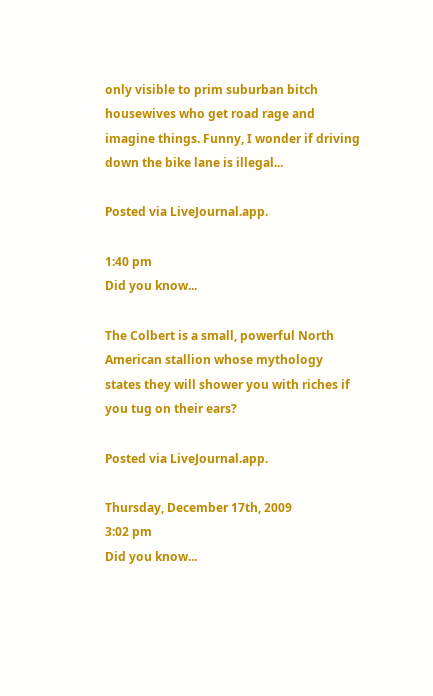only visible to prim suburban bitch housewives who get road rage and imagine things. Funny, I wonder if driving down the bike lane is illegal...

Posted via LiveJournal.app.

1:40 pm
Did you know...

The Colbert is a small, powerful North American stallion whose mythology states they will shower you with riches if you tug on their ears?

Posted via LiveJournal.app.

Thursday, December 17th, 2009
3:02 pm
Did you know...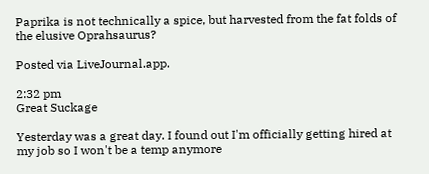Paprika is not technically a spice, but harvested from the fat folds of the elusive Oprahsaurus?

Posted via LiveJournal.app.

2:32 pm
Great Suckage

Yesterday was a great day. I found out I'm officially getting hired at my job so I won't be a temp anymore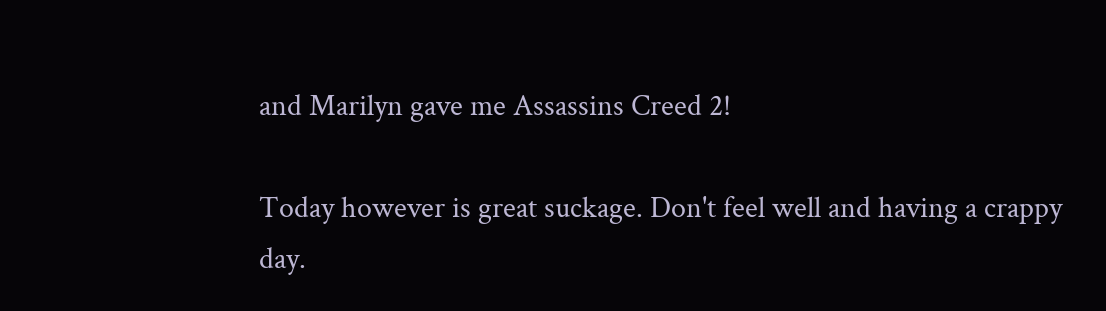and Marilyn gave me Assassins Creed 2!

Today however is great suckage. Don't feel well and having a crappy day.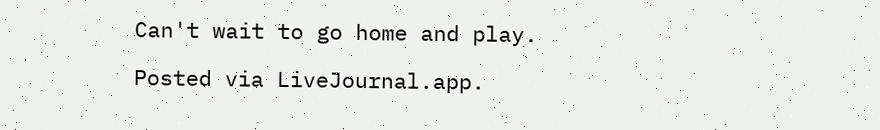Can't wait to go home and play.

Posted via LiveJournal.app.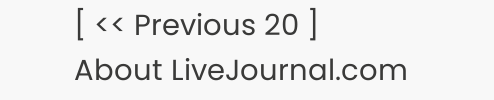[ << Previous 20 ]
About LiveJournal.com